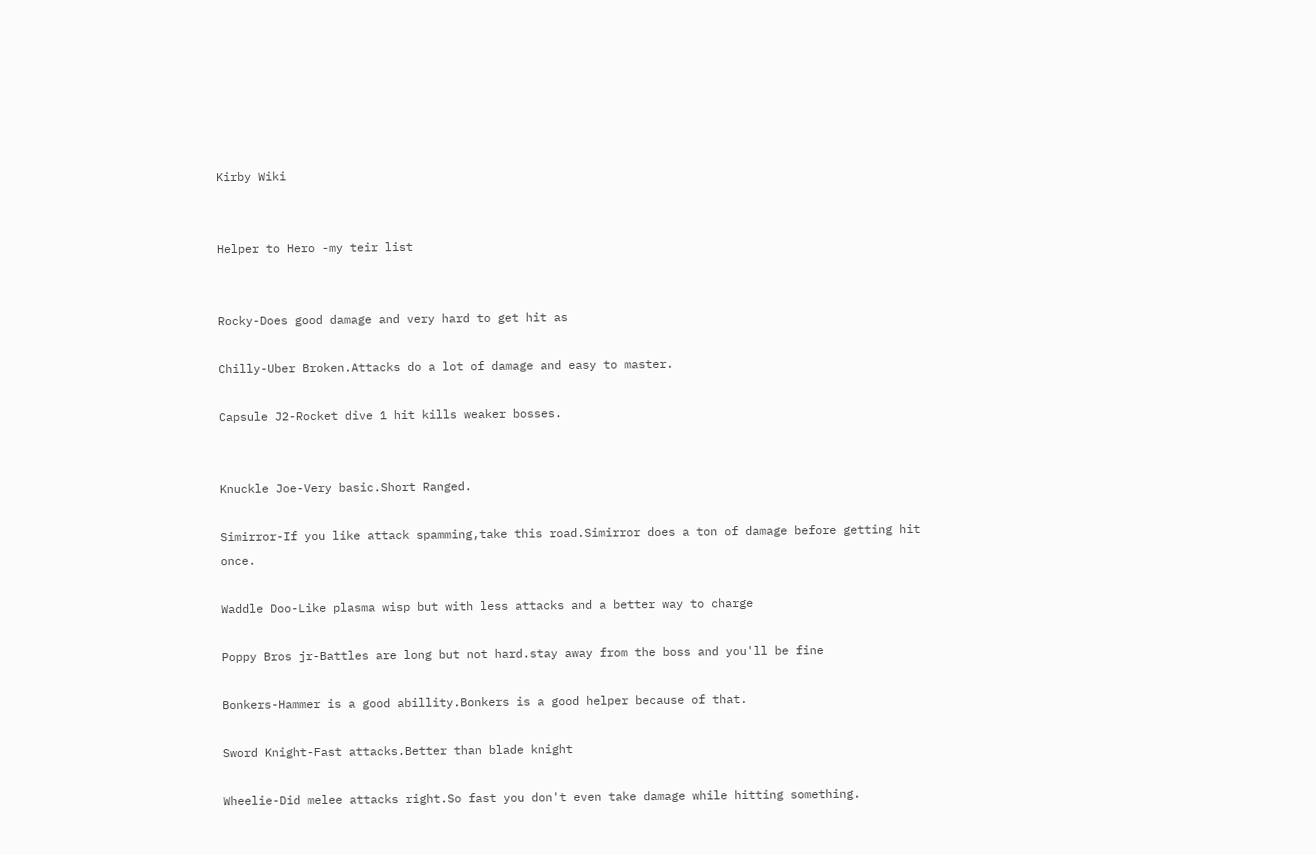Kirby Wiki


Helper to Hero -my teir list


Rocky-Does good damage and very hard to get hit as

Chilly-Uber Broken.Attacks do a lot of damage and easy to master.

Capsule J2-Rocket dive 1 hit kills weaker bosses.


Knuckle Joe-Very basic.Short Ranged.

Simirror-If you like attack spamming,take this road.Simirror does a ton of damage before getting hit once.

Waddle Doo-Like plasma wisp but with less attacks and a better way to charge

Poppy Bros jr-Battles are long but not hard.stay away from the boss and you'll be fine

Bonkers-Hammer is a good abillity.Bonkers is a good helper because of that.

Sword Knight-Fast attacks.Better than blade knight

Wheelie-Did melee attacks right.So fast you don't even take damage while hitting something.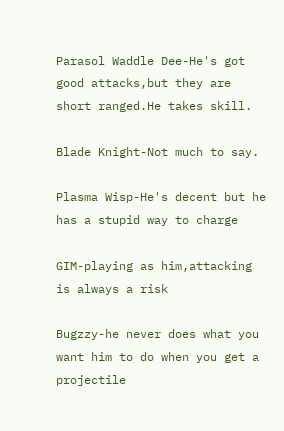Parasol Waddle Dee-He's got good attacks,but they are short ranged.He takes skill.

Blade Knight-Not much to say.

Plasma Wisp-He's decent but he has a stupid way to charge

GIM-playing as him,attacking is always a risk

Bugzzy-he never does what you want him to do when you get a projectile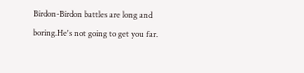Birdon-Birdon battles are long and boring.He's not going to get you far.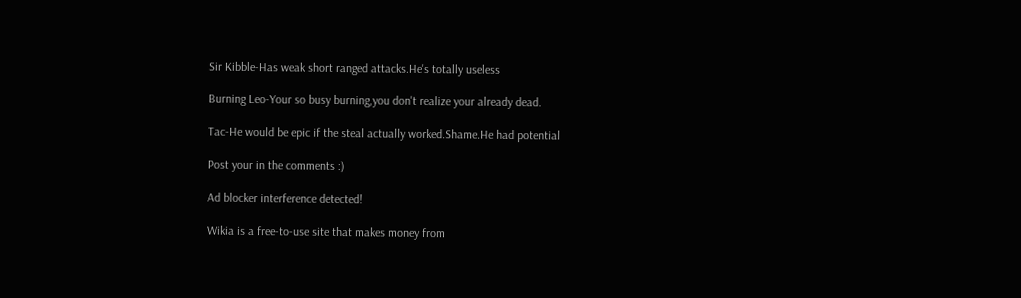Sir Kibble-Has weak short ranged attacks.He's totally useless

Burning Leo-Your so busy burning,you don't realize your already dead.

Tac-He would be epic if the steal actually worked.Shame.He had potential

Post your in the comments :)

Ad blocker interference detected!

Wikia is a free-to-use site that makes money from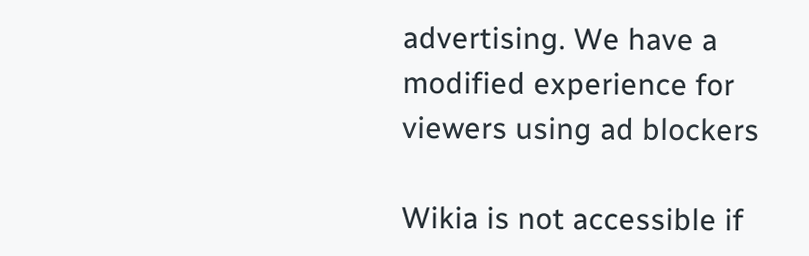advertising. We have a modified experience for viewers using ad blockers

Wikia is not accessible if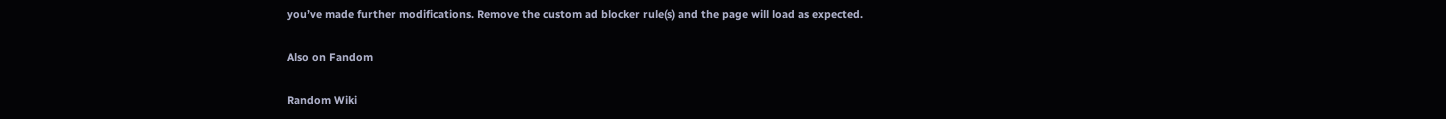you’ve made further modifications. Remove the custom ad blocker rule(s) and the page will load as expected.

Also on Fandom

Random Wiki